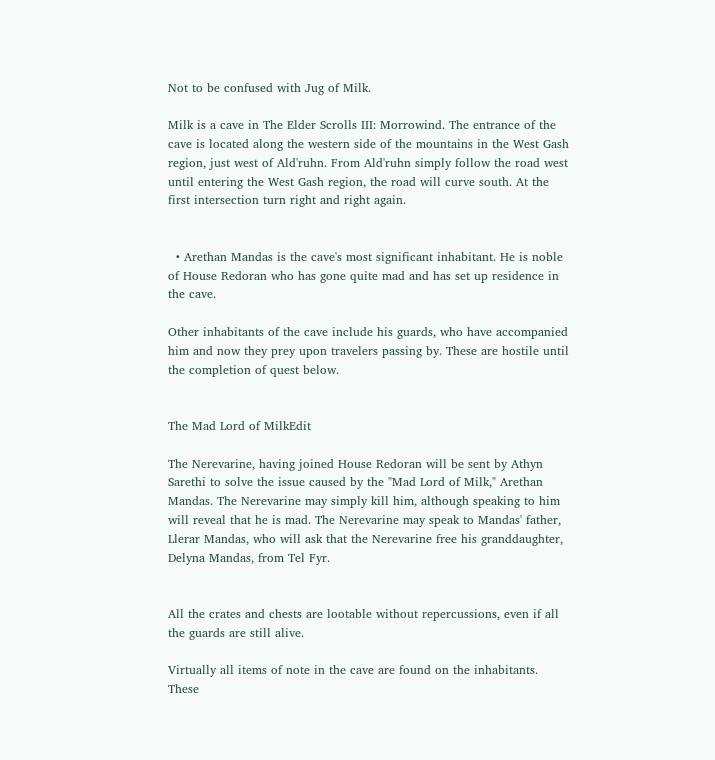Not to be confused with Jug of Milk.

Milk is a cave in The Elder Scrolls III: Morrowind. The entrance of the cave is located along the western side of the mountains in the West Gash region, just west of Ald'ruhn. From Ald'ruhn simply follow the road west until entering the West Gash region, the road will curve south. At the first intersection turn right and right again.


  • Arethan Mandas is the cave's most significant inhabitant. He is noble of House Redoran who has gone quite mad and has set up residence in the cave.

Other inhabitants of the cave include his guards, who have accompanied him and now they prey upon travelers passing by. These are hostile until the completion of quest below.


The Mad Lord of MilkEdit

The Nerevarine, having joined House Redoran will be sent by Athyn Sarethi to solve the issue caused by the "Mad Lord of Milk," Arethan Mandas. The Nerevarine may simply kill him, although speaking to him will reveal that he is mad. The Nerevarine may speak to Mandas' father, Llerar Mandas, who will ask that the Nerevarine free his granddaughter, Delyna Mandas, from Tel Fyr.


All the crates and chests are lootable without repercussions, even if all the guards are still alive.

Virtually all items of note in the cave are found on the inhabitants. These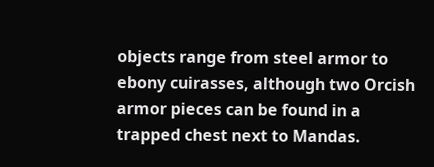objects range from steel armor to ebony cuirasses, although two Orcish armor pieces can be found in a trapped chest next to Mandas.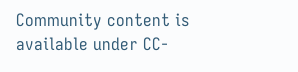Community content is available under CC-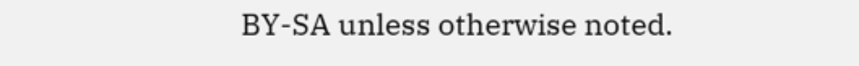BY-SA unless otherwise noted.